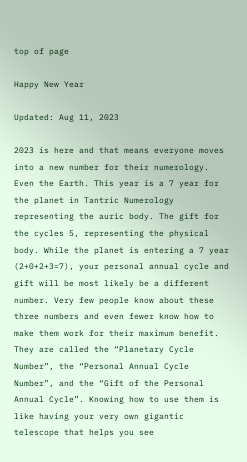top of page

Happy New Year

Updated: Aug 11, 2023

2023 is here and that means everyone moves into a new number for their numerology. Even the Earth. This year is a 7 year for the planet in Tantric Numerology representing the auric body. The gift for the cycles 5, representing the physical body. While the planet is entering a 7 year (2+0+2+3=7), your personal annual cycle and gift will be most likely be a different number. Very few people know about these three numbers and even fewer know how to make them work for their maximum benefit. They are called the “Planetary Cycle Number”, the “Personal Annual Cycle Number”, and the “Gift of the Personal Annual Cycle”. Knowing how to use them is like having your very own gigantic telescope that helps you see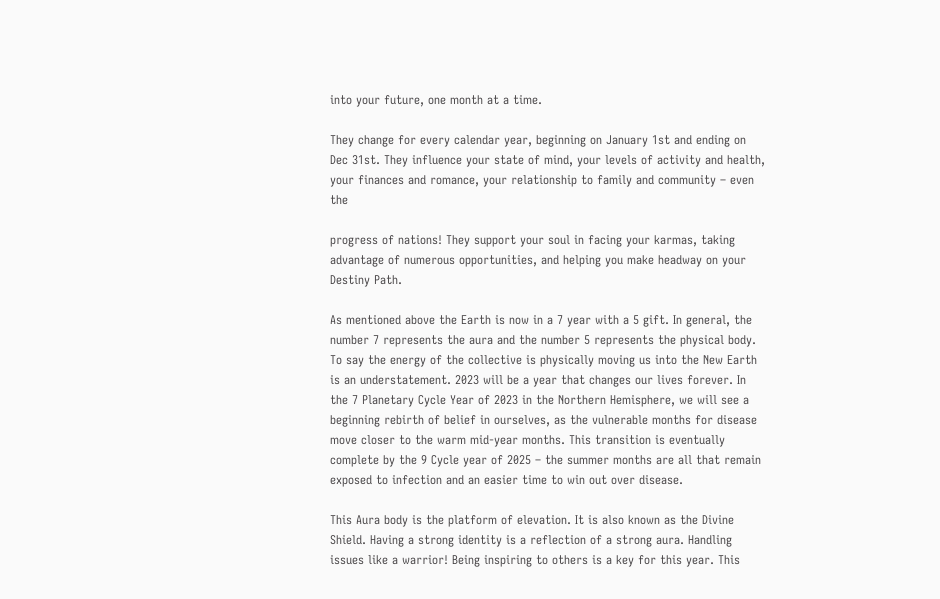into your future, one month at a time.

They change for every calendar year, beginning on January 1st and ending on Dec 31st. They influence your state of mind, your levels of activity and health, your finances and romance, your relationship to family and community – even the

progress of nations! They support your soul in facing your karmas, taking advantage of numerous opportunities, and helping you make headway on your Destiny Path.

As mentioned above the Earth is now in a 7 year with a 5 gift. In general, the number 7 represents the aura and the number 5 represents the physical body. To say the energy of the collective is physically moving us into the New Earth is an understatement. 2023 will be a year that changes our lives forever. In the 7 Planetary Cycle Year of 2023 in the Northern Hemisphere, we will see a beginning rebirth of belief in ourselves, as the vulnerable months for disease move closer to the warm mid-year months. This transition is eventually complete by the 9 Cycle year of 2025 – the summer months are all that remain exposed to infection and an easier time to win out over disease.

This Aura body is the platform of elevation. It is also known as the Divine Shield. Having a strong identity is a reflection of a strong aura. Handling issues like a warrior! Being inspiring to others is a key for this year. This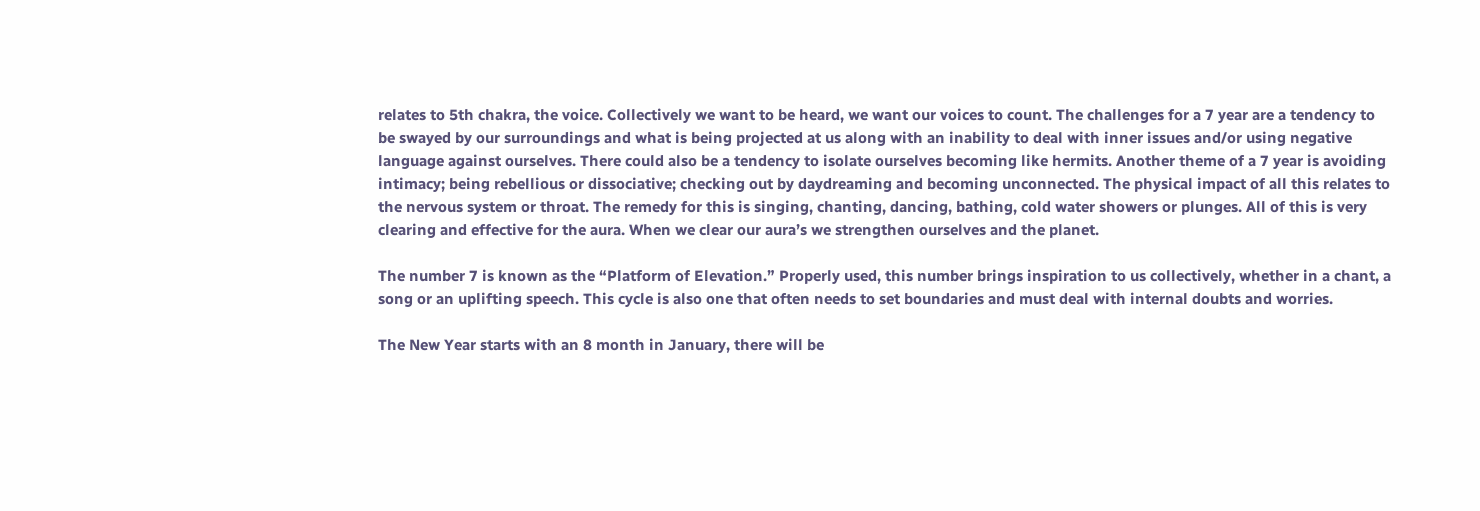relates to 5th chakra, the voice. Collectively we want to be heard, we want our voices to count. The challenges for a 7 year are a tendency to be swayed by our surroundings and what is being projected at us along with an inability to deal with inner issues and/or using negative language against ourselves. There could also be a tendency to isolate ourselves becoming like hermits. Another theme of a 7 year is avoiding intimacy; being rebellious or dissociative; checking out by daydreaming and becoming unconnected. The physical impact of all this relates to the nervous system or throat. The remedy for this is singing, chanting, dancing, bathing, cold water showers or plunges. All of this is very clearing and effective for the aura. When we clear our aura’s we strengthen ourselves and the planet.

The number 7 is known as the “Platform of Elevation.” Properly used, this number brings inspiration to us collectively, whether in a chant, a song or an uplifting speech. This cycle is also one that often needs to set boundaries and must deal with internal doubts and worries.

The New Year starts with an 8 month in January, there will be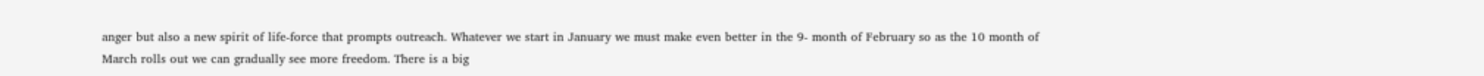anger but also a new spirit of life-force that prompts outreach. Whatever we start in January we must make even better in the 9- month of February so as the 10 month of March rolls out we can gradually see more freedom. There is a big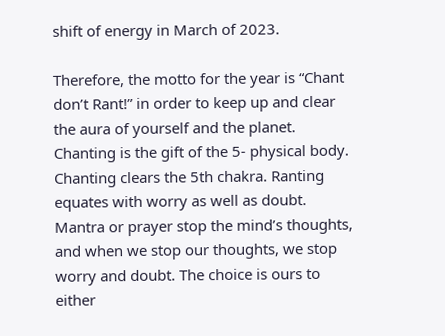shift of energy in March of 2023.

Therefore, the motto for the year is “Chant don’t Rant!” in order to keep up and clear the aura of yourself and the planet. Chanting is the gift of the 5- physical body. Chanting clears the 5th chakra. Ranting equates with worry as well as doubt. Mantra or prayer stop the mind’s thoughts, and when we stop our thoughts, we stop worry and doubt. The choice is ours to either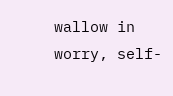wallow in worry, self-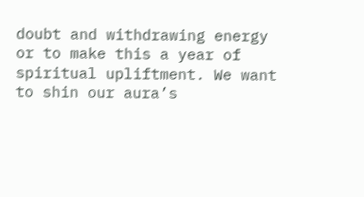doubt and withdrawing energy or to make this a year of spiritual upliftment. We want to shin our aura’s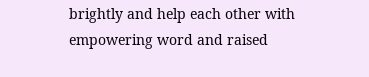brightly and help each other with empowering word and raised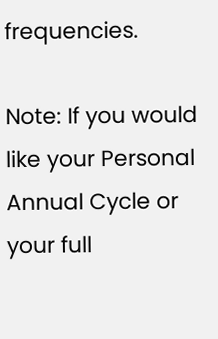frequencies.

Note: If you would like your Personal Annual Cycle or your full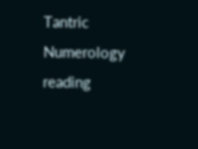Tantric Numerology reading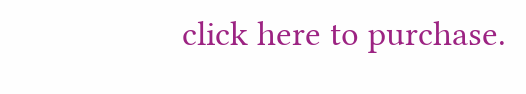click here to purchase.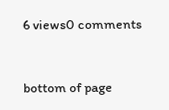6 views0 comments


bottom of page